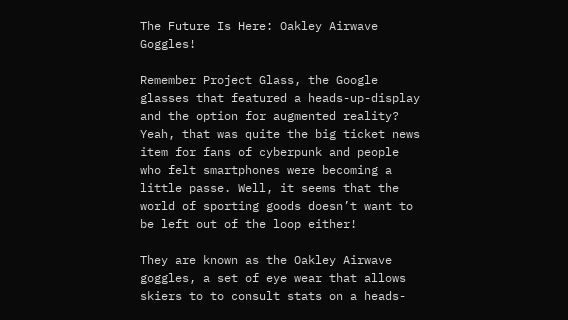The Future Is Here: Oakley Airwave Goggles!

Remember Project Glass, the Google glasses that featured a heads-up-display and the option for augmented reality? Yeah, that was quite the big ticket news item for fans of cyberpunk and people who felt smartphones were becoming a little passe. Well, it seems that the world of sporting goods doesn’t want to be left out of the loop either!

They are known as the Oakley Airwave goggles, a set of eye wear that allows skiers to to consult stats on a heads-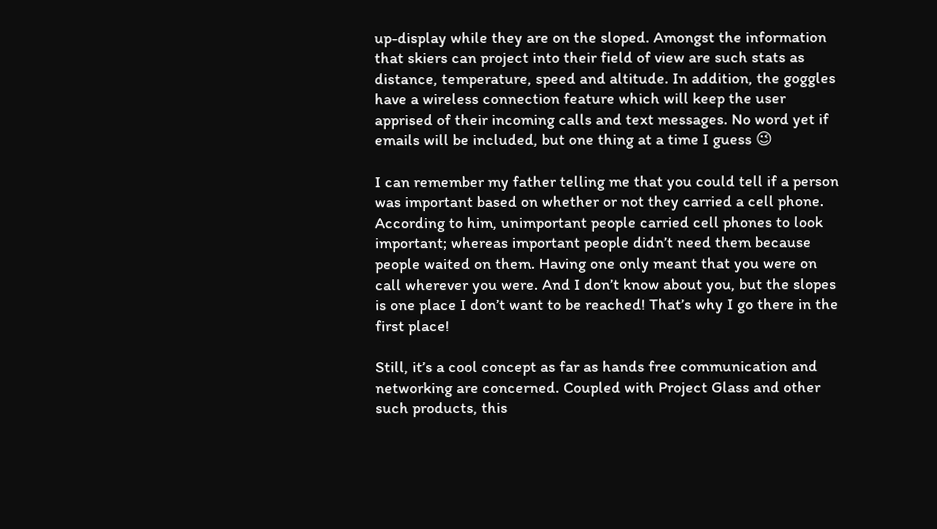up-display while they are on the sloped. Amongst the information that skiers can project into their field of view are such stats as distance, temperature, speed and altitude. In addition, the goggles have a wireless connection feature which will keep the user apprised of their incoming calls and text messages. No word yet if emails will be included, but one thing at a time I guess 😉

I can remember my father telling me that you could tell if a person was important based on whether or not they carried a cell phone. According to him, unimportant people carried cell phones to look important; whereas important people didn’t need them because people waited on them. Having one only meant that you were on call wherever you were. And I don’t know about you, but the slopes is one place I don’t want to be reached! That’s why I go there in the first place!

Still, it’s a cool concept as far as hands free communication and networking are concerned. Coupled with Project Glass and other such products, this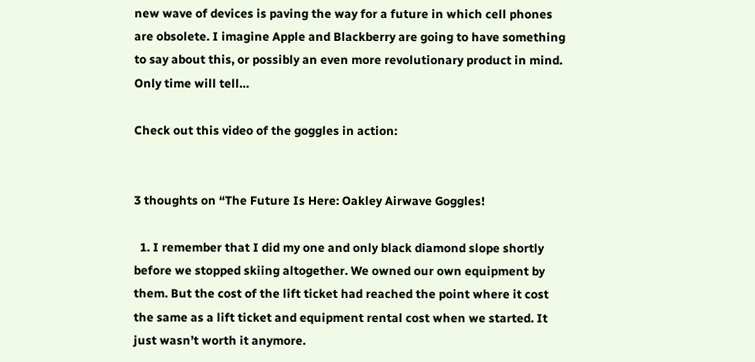new wave of devices is paving the way for a future in which cell phones are obsolete. I imagine Apple and Blackberry are going to have something to say about this, or possibly an even more revolutionary product in mind. Only time will tell…

Check out this video of the goggles in action:


3 thoughts on “The Future Is Here: Oakley Airwave Goggles!

  1. I remember that I did my one and only black diamond slope shortly before we stopped skiing altogether. We owned our own equipment by them. But the cost of the lift ticket had reached the point where it cost the same as a lift ticket and equipment rental cost when we started. It just wasn’t worth it anymore.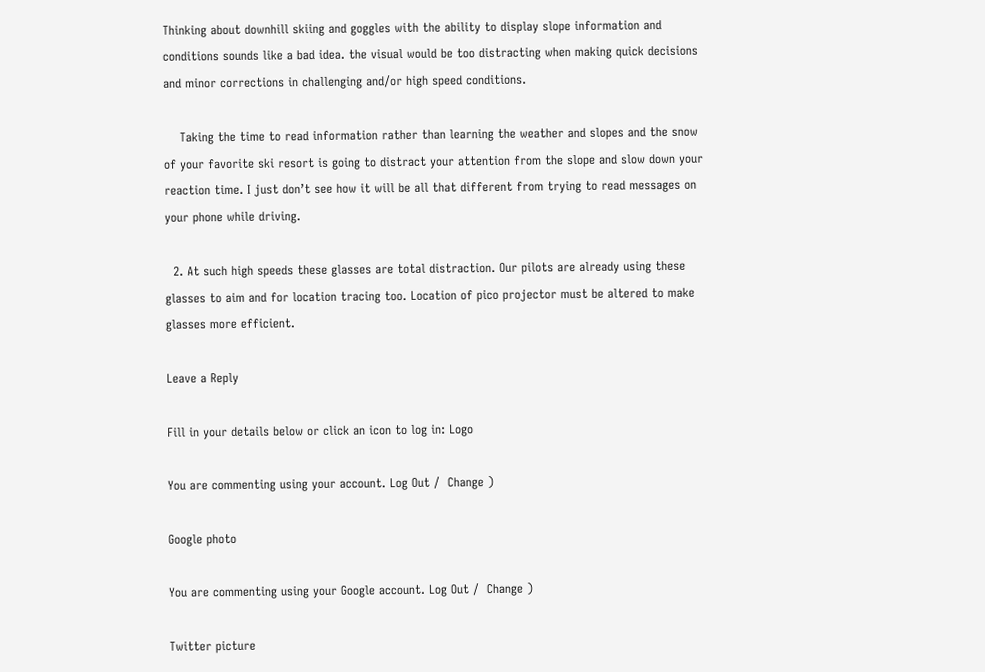Thinking about downhill skiing and goggles with the ability to display slope information and conditions sounds like a bad idea. the visual would be too distracting when making quick decisions and minor corrections in challenging and/or high speed conditions.

    Taking the time to read information rather than learning the weather and slopes and the snow of your favorite ski resort is going to distract your attention from the slope and slow down your reaction time. I just don’t see how it will be all that different from trying to read messages on your phone while driving.

  2. At such high speeds these glasses are total distraction. Our pilots are already using these glasses to aim and for location tracing too. Location of pico projector must be altered to make glasses more efficient.

Leave a Reply

Fill in your details below or click an icon to log in: Logo

You are commenting using your account. Log Out /  Change )

Google photo

You are commenting using your Google account. Log Out /  Change )

Twitter picture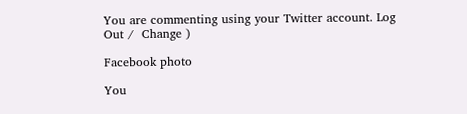You are commenting using your Twitter account. Log Out /  Change )

Facebook photo

You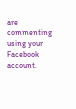are commenting using your Facebook account.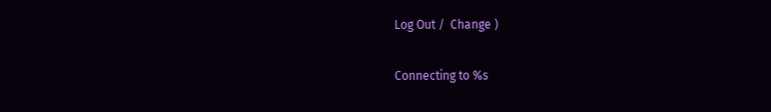Log Out /  Change )

Connecting to %s